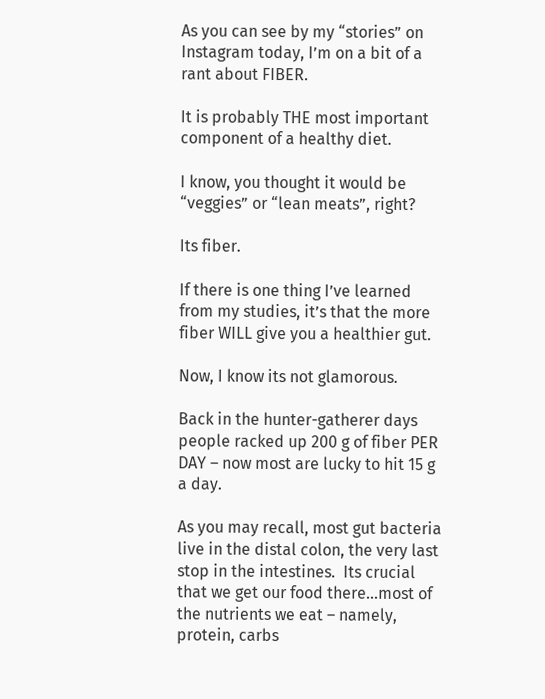As you can see by my “stories” on Instagram today, I’m on a bit of a rant about FIBER.

It is probably THE most important component of a healthy diet.

I know, you thought it would be “veggies” or “lean meats”, right?

Its fiber.

If there is one thing I’ve learned from my studies, it’s that the more fiber WILL give you a healthier gut.

Now, I know its not glamorous.

Back in the hunter-gatherer days people racked up 200 g of fiber PER DAY – now most are lucky to hit 15 g a day.

As you may recall, most gut bacteria live in the distal colon, the very last stop in the intestines.  Its crucial that we get our food there…most of the nutrients we eat – namely, protein, carbs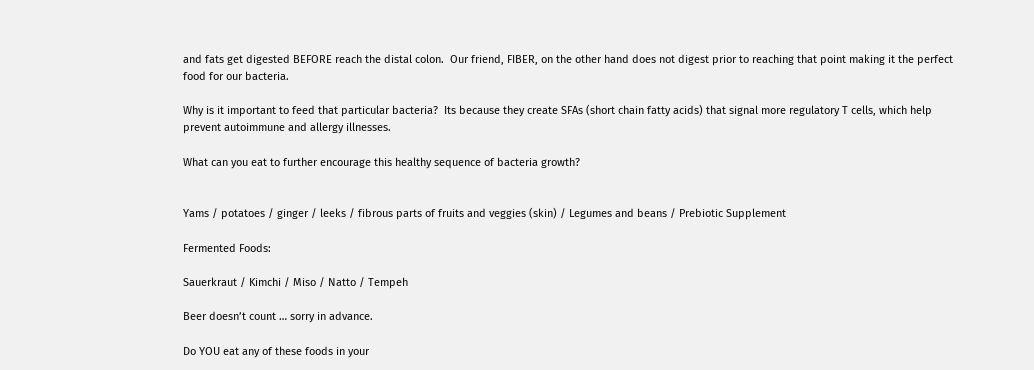and fats get digested BEFORE reach the distal colon.  Our friend, FIBER, on the other hand does not digest prior to reaching that point making it the perfect food for our bacteria.

Why is it important to feed that particular bacteria?  Its because they create SFAs (short chain fatty acids) that signal more regulatory T cells, which help prevent autoimmune and allergy illnesses.

What can you eat to further encourage this healthy sequence of bacteria growth?


Yams / potatoes / ginger / leeks / fibrous parts of fruits and veggies (skin) / Legumes and beans / Prebiotic Supplement

Fermented Foods:

Sauerkraut / Kimchi / Miso / Natto / Tempeh

Beer doesn’t count … sorry in advance.

Do YOU eat any of these foods in your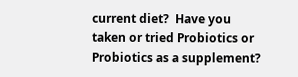current diet?  Have you taken or tried Probiotics or Probiotics as a supplement?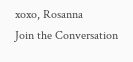xoxo, Rosanna
Join the Conversation